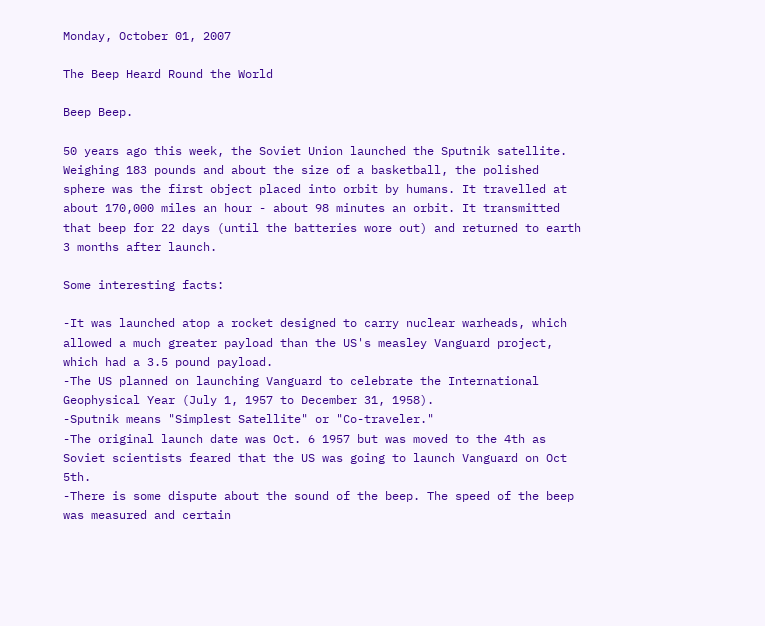Monday, October 01, 2007

The Beep Heard Round the World

Beep Beep.

50 years ago this week, the Soviet Union launched the Sputnik satellite. Weighing 183 pounds and about the size of a basketball, the polished sphere was the first object placed into orbit by humans. It travelled at about 170,000 miles an hour - about 98 minutes an orbit. It transmitted that beep for 22 days (until the batteries wore out) and returned to earth 3 months after launch.

Some interesting facts:

-It was launched atop a rocket designed to carry nuclear warheads, which allowed a much greater payload than the US's measley Vanguard project, which had a 3.5 pound payload.
-The US planned on launching Vanguard to celebrate the International Geophysical Year (July 1, 1957 to December 31, 1958).
-Sputnik means "Simplest Satellite" or "Co-traveler."
-The original launch date was Oct. 6 1957 but was moved to the 4th as Soviet scientists feared that the US was going to launch Vanguard on Oct 5th.
-There is some dispute about the sound of the beep. The speed of the beep was measured and certain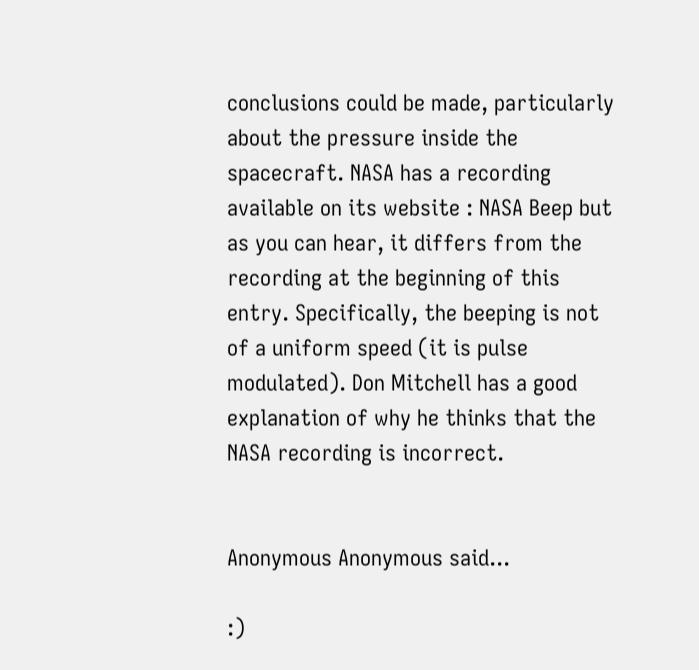conclusions could be made, particularly about the pressure inside the spacecraft. NASA has a recording available on its website : NASA Beep but as you can hear, it differs from the recording at the beginning of this entry. Specifically, the beeping is not of a uniform speed (it is pulse modulated). Don Mitchell has a good explanation of why he thinks that the NASA recording is incorrect.


Anonymous Anonymous said...

:)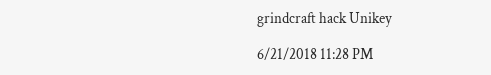grindcraft hack Unikey

6/21/2018 11:28 PM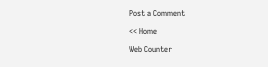Post a Comment

<< Home

Web Counter